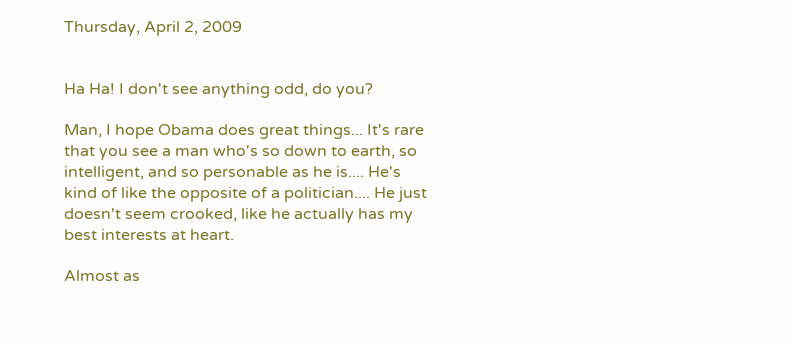Thursday, April 2, 2009


Ha Ha! I don't see anything odd, do you?

Man, I hope Obama does great things... It's rare that you see a man who's so down to earth, so intelligent, and so personable as he is.... He's kind of like the opposite of a politician.... He just doesn't seem crooked, like he actually has my best interests at heart.

Almost as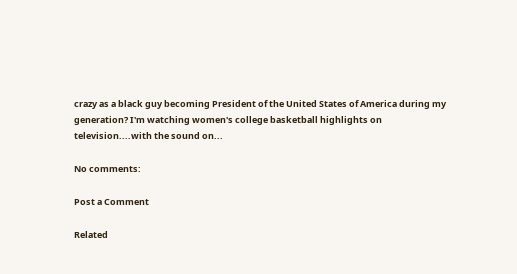crazy as a black guy becoming President of the United States of America during my generation? I'm watching women's college basketball highlights on television....with the sound on...

No comments:

Post a Comment

Related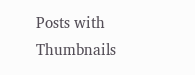Posts with Thumbnails